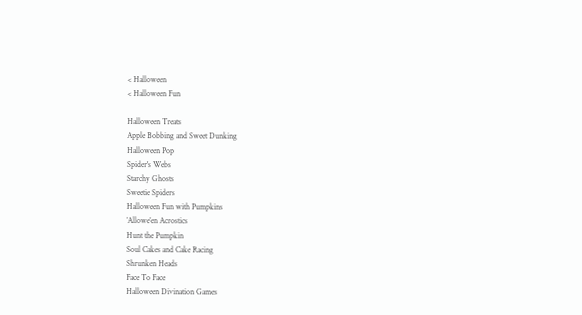< Halloween
< Halloween Fun

Halloween Treats
Apple Bobbing and Sweet Dunking
Halloween Pop
Spider's Webs
Starchy Ghosts
Sweetie Spiders
Halloween Fun with Pumpkins
’Allowe’en Acrostics
Hunt the Pumpkin
Soul Cakes and Cake Racing
Shrunken Heads
Face To Face
Halloween Divination Games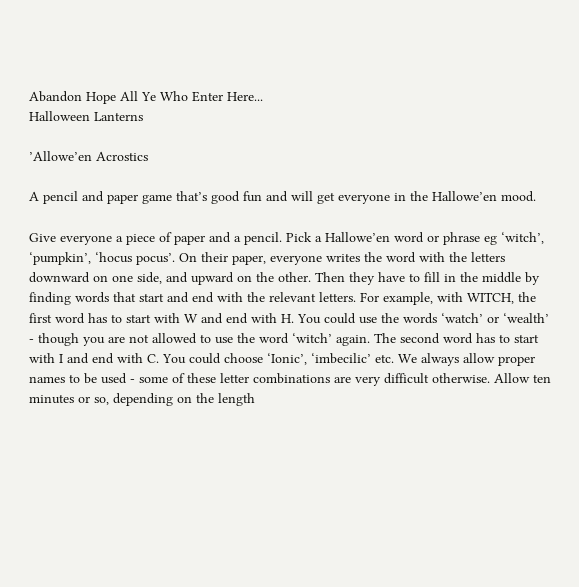Abandon Hope All Ye Who Enter Here...
Halloween Lanterns

’Allowe’en Acrostics

A pencil and paper game that’s good fun and will get everyone in the Hallowe’en mood.

Give everyone a piece of paper and a pencil. Pick a Hallowe’en word or phrase eg ‘witch’, ‘pumpkin’, ‘hocus pocus’. On their paper, everyone writes the word with the letters downward on one side, and upward on the other. Then they have to fill in the middle by finding words that start and end with the relevant letters. For example, with WITCH, the first word has to start with W and end with H. You could use the words ‘watch’ or ‘wealth’ - though you are not allowed to use the word ‘witch’ again. The second word has to start with I and end with C. You could choose ‘Ionic’, ‘imbecilic’ etc. We always allow proper names to be used - some of these letter combinations are very difficult otherwise. Allow ten minutes or so, depending on the length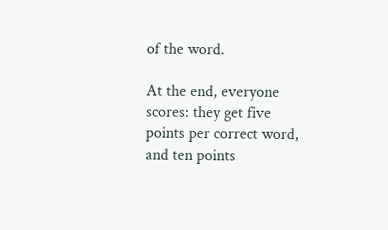of the word.

At the end, everyone scores: they get five points per correct word, and ten points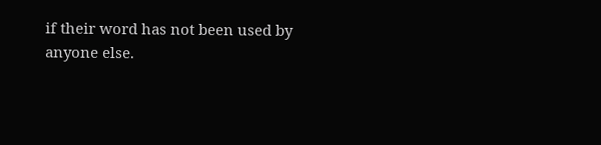if their word has not been used by anyone else.